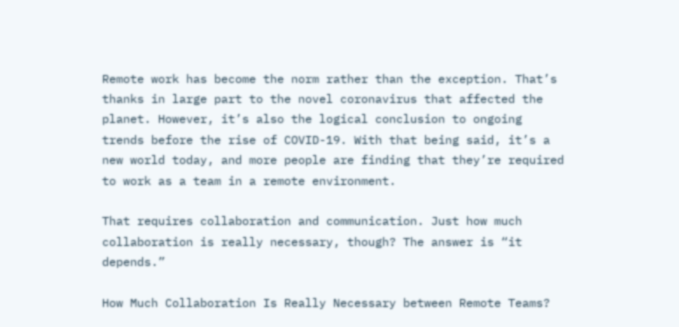Remote work has become the norm rather than the exception. That’s thanks in large part to the novel coronavirus that affected the planet. However, it’s also the logical conclusion to ongoing trends before the rise of COVID-19. With that being said, it’s a new world today, and more people are finding that they’re required to work as a team in a remote environment.

That requires collaboration and communication. Just how much collaboration is really necessary, though? The answer is “it depends.”

How Much Collaboration Is Really Necessary between Remote Teams?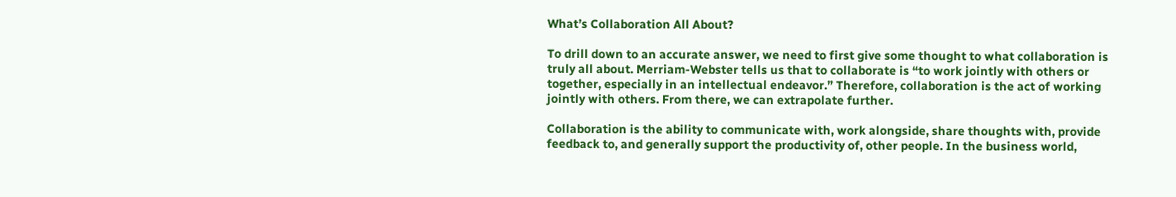What’s Collaboration All About?

To drill down to an accurate answer, we need to first give some thought to what collaboration is truly all about. Merriam-Webster tells us that to collaborate is “to work jointly with others or together, especially in an intellectual endeavor.” Therefore, collaboration is the act of working jointly with others. From there, we can extrapolate further.

Collaboration is the ability to communicate with, work alongside, share thoughts with, provide feedback to, and generally support the productivity of, other people. In the business world,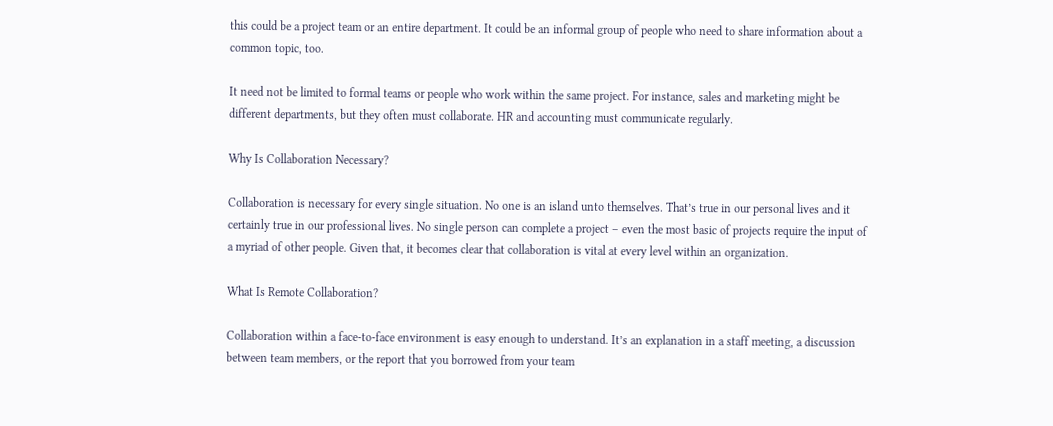this could be a project team or an entire department. It could be an informal group of people who need to share information about a common topic, too.

It need not be limited to formal teams or people who work within the same project. For instance, sales and marketing might be different departments, but they often must collaborate. HR and accounting must communicate regularly.

Why Is Collaboration Necessary?

Collaboration is necessary for every single situation. No one is an island unto themselves. That’s true in our personal lives and it certainly true in our professional lives. No single person can complete a project – even the most basic of projects require the input of a myriad of other people. Given that, it becomes clear that collaboration is vital at every level within an organization.

What Is Remote Collaboration?

Collaboration within a face-to-face environment is easy enough to understand. It’s an explanation in a staff meeting, a discussion between team members, or the report that you borrowed from your team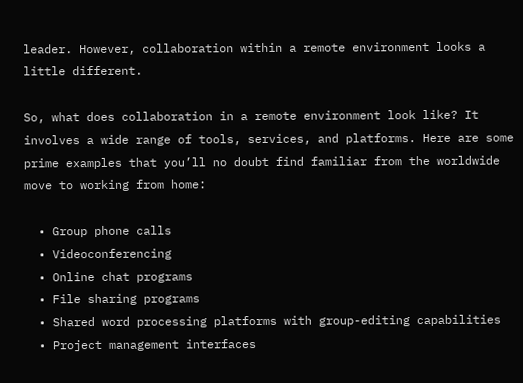leader. However, collaboration within a remote environment looks a little different.

So, what does collaboration in a remote environment look like? It involves a wide range of tools, services, and platforms. Here are some prime examples that you’ll no doubt find familiar from the worldwide move to working from home:

  • Group phone calls
  • Videoconferencing
  • Online chat programs
  • File sharing programs
  • Shared word processing platforms with group-editing capabilities
  • Project management interfaces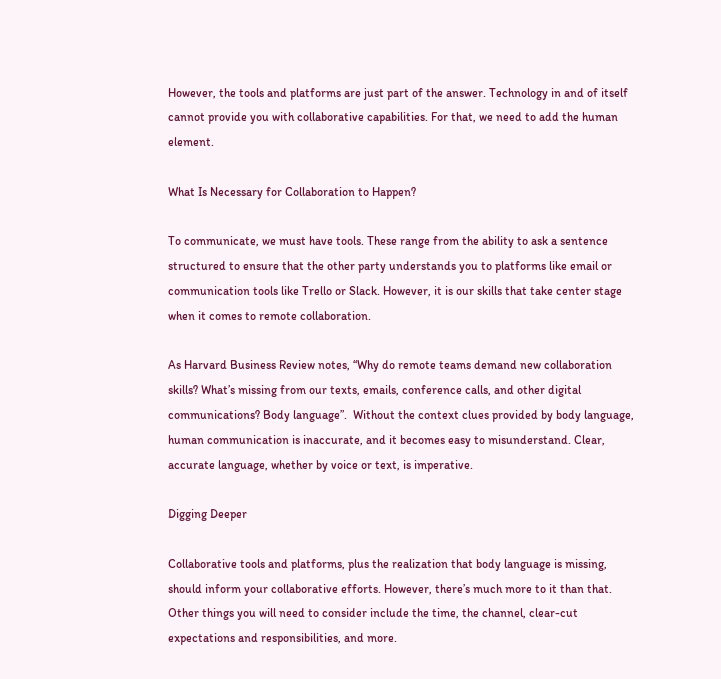However, the tools and platforms are just part of the answer. Technology in and of itself cannot provide you with collaborative capabilities. For that, we need to add the human element.

What Is Necessary for Collaboration to Happen?

To communicate, we must have tools. These range from the ability to ask a sentence structured to ensure that the other party understands you to platforms like email or communication tools like Trello or Slack. However, it is our skills that take center stage when it comes to remote collaboration.

As Harvard Business Review notes, “Why do remote teams demand new collaboration skills? What’s missing from our texts, emails, conference calls, and other digital communications? Body language”.  Without the context clues provided by body language, human communication is inaccurate, and it becomes easy to misunderstand. Clear, accurate language, whether by voice or text, is imperative.

Digging Deeper

Collaborative tools and platforms, plus the realization that body language is missing, should inform your collaborative efforts. However, there’s much more to it than that. Other things you will need to consider include the time, the channel, clear-cut expectations and responsibilities, and more.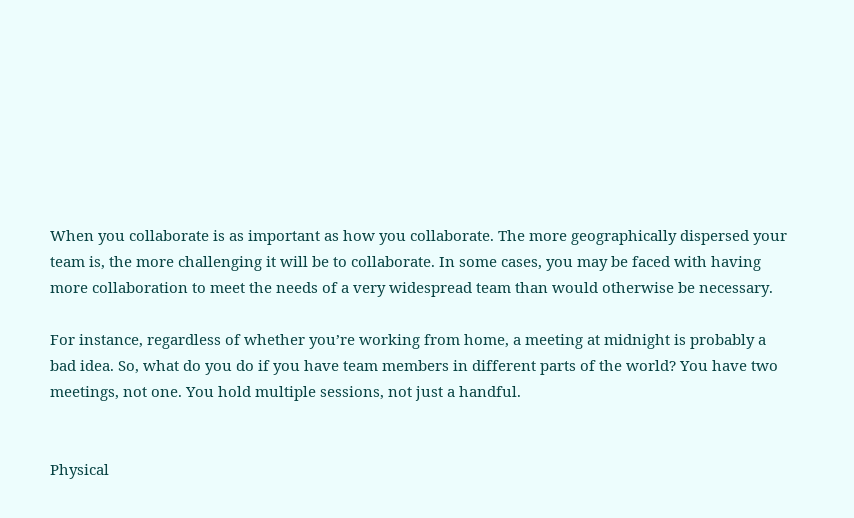When you collaborate is as important as how you collaborate. The more geographically dispersed your team is, the more challenging it will be to collaborate. In some cases, you may be faced with having more collaboration to meet the needs of a very widespread team than would otherwise be necessary.

For instance, regardless of whether you’re working from home, a meeting at midnight is probably a bad idea. So, what do you do if you have team members in different parts of the world? You have two meetings, not one. You hold multiple sessions, not just a handful.


Physical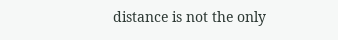distance is not the only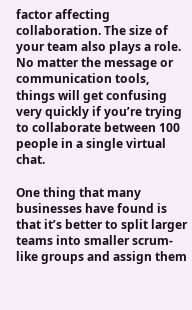factor affecting collaboration. The size of your team also plays a role. No matter the message or communication tools, things will get confusing very quickly if you’re trying to collaborate between 100 people in a single virtual chat.

One thing that many businesses have found is that it’s better to split larger teams into smaller scrum-like groups and assign them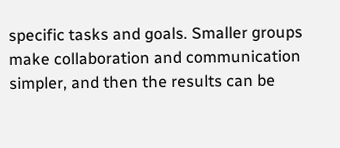specific tasks and goals. Smaller groups make collaboration and communication simpler, and then the results can be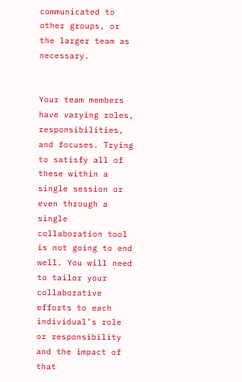communicated to other groups, or the larger team as necessary.


Your team members have varying roles, responsibilities, and focuses. Trying to satisfy all of these within a single session or even through a single collaboration tool is not going to end well. You will need to tailor your collaborative efforts to each individual’s role or responsibility and the impact of that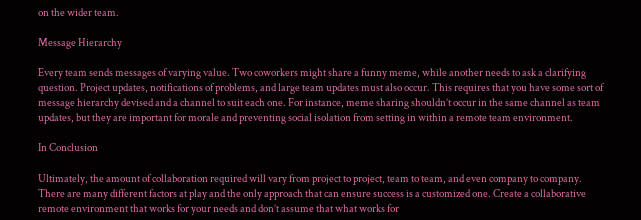on the wider team.

Message Hierarchy

Every team sends messages of varying value. Two coworkers might share a funny meme, while another needs to ask a clarifying question. Project updates, notifications of problems, and large team updates must also occur. This requires that you have some sort of message hierarchy devised and a channel to suit each one. For instance, meme sharing shouldn’t occur in the same channel as team updates, but they are important for morale and preventing social isolation from setting in within a remote team environment.

In Conclusion

Ultimately, the amount of collaboration required will vary from project to project, team to team, and even company to company. There are many different factors at play and the only approach that can ensure success is a customized one. Create a collaborative remote environment that works for your needs and don’t assume that what works for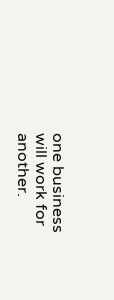one business will work for another.